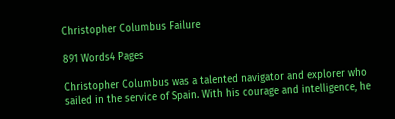Christopher Columbus Failure

891 Words4 Pages

Christopher Columbus was a talented navigator and explorer who sailed in the service of Spain. With his courage and intelligence, he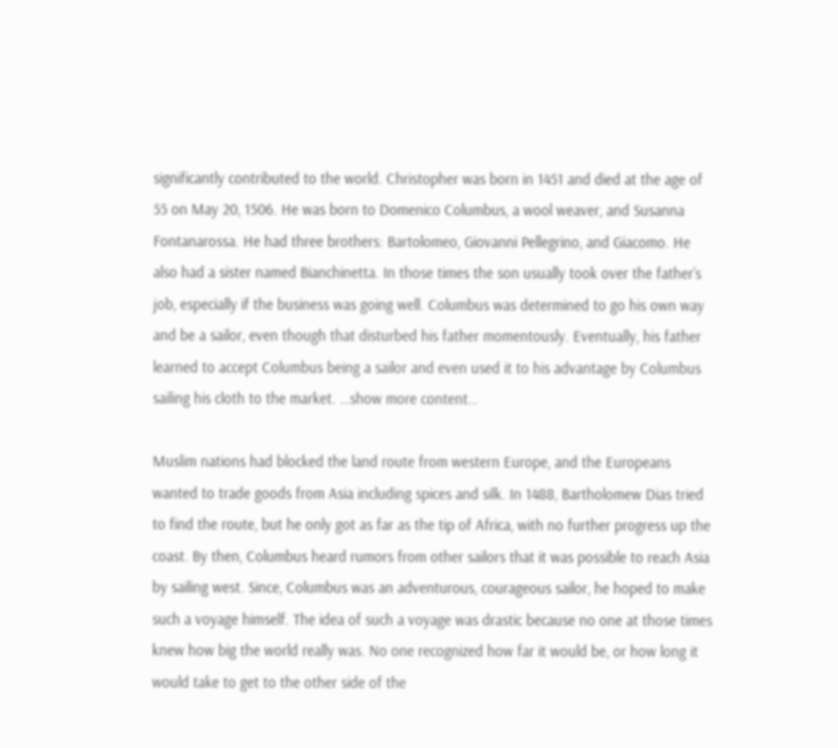significantly contributed to the world. Christopher was born in 1451 and died at the age of 55 on May 20, 1506. He was born to Domenico Columbus, a wool weaver, and Susanna Fontanarossa. He had three brothers: Bartolomeo, Giovanni Pellegrino, and Giacomo. He also had a sister named Bianchinetta. In those times the son usually took over the father’s job, especially if the business was going well. Columbus was determined to go his own way and be a sailor, even though that disturbed his father momentously. Eventually, his father learned to accept Columbus being a sailor and even used it to his advantage by Columbus sailing his cloth to the market. …show more content…

Muslim nations had blocked the land route from western Europe, and the Europeans wanted to trade goods from Asia including spices and silk. In 1488, Bartholomew Dias tried to find the route, but he only got as far as the tip of Africa, with no further progress up the coast. By then, Columbus heard rumors from other sailors that it was possible to reach Asia by sailing west. Since, Columbus was an adventurous, courageous sailor, he hoped to make such a voyage himself. The idea of such a voyage was drastic because no one at those times knew how big the world really was. No one recognized how far it would be, or how long it would take to get to the other side of the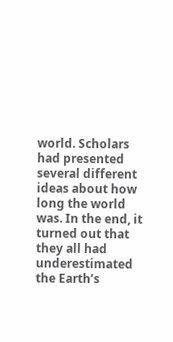world. Scholars had presented several different ideas about how long the world was. In the end, it turned out that they all had underestimated the Earth’s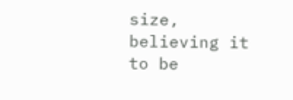size, believing it to be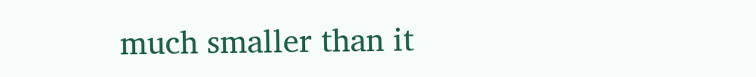much smaller than it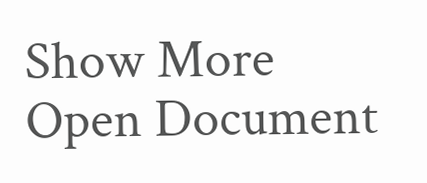Show More
Open Document